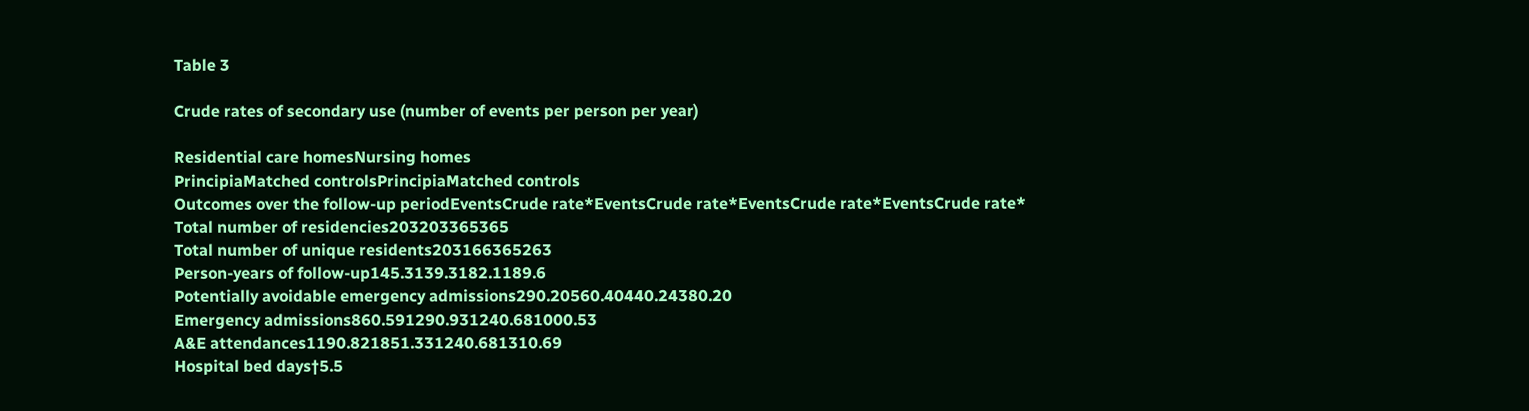Table 3

Crude rates of secondary use (number of events per person per year)

Residential care homesNursing homes
PrincipiaMatched controlsPrincipiaMatched controls
Outcomes over the follow-up periodEventsCrude rate*EventsCrude rate*EventsCrude rate*EventsCrude rate*
Total number of residencies203203365365
Total number of unique residents203166365263
Person-years of follow-up145.3139.3182.1189.6
Potentially avoidable emergency admissions290.20560.40440.24380.20
Emergency admissions860.591290.931240.681000.53
A&E attendances1190.821851.331240.681310.69
Hospital bed days†5.5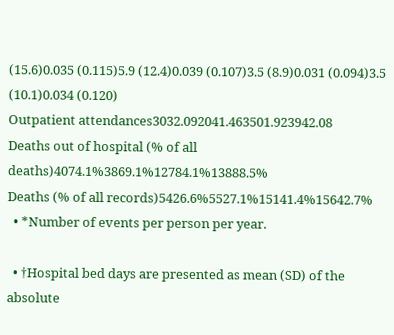(15.6)0.035 (0.115)5.9 (12.4)0.039 (0.107)3.5 (8.9)0.031 (0.094)3.5 (10.1)0.034 (0.120)
Outpatient attendances3032.092041.463501.923942.08
Deaths out of hospital (% of all deaths)4074.1%3869.1%12784.1%13888.5%
Deaths (% of all records)5426.6%5527.1%15141.4%15642.7%
  • *Number of events per person per year.

  • †Hospital bed days are presented as mean (SD) of the absolute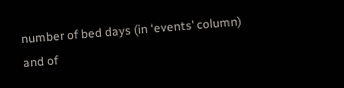number of bed days (in ‘events’ column) and of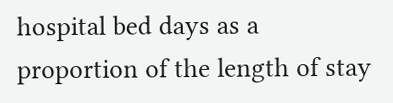hospital bed days as a proportion of the length of stay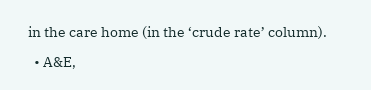in the care home (in the ‘crude rate’ column).

  • A&E,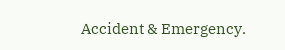Accident & Emergency.